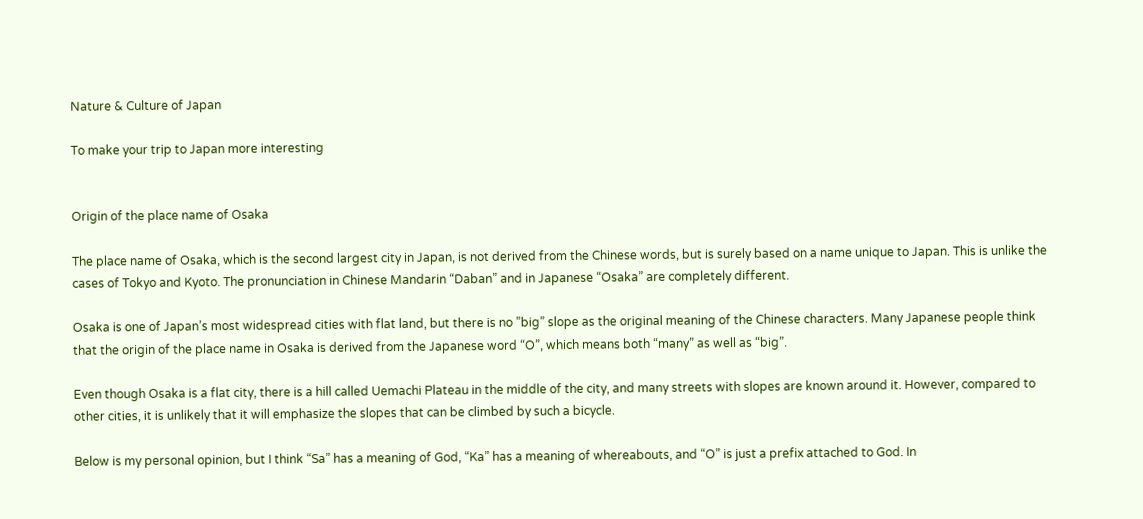Nature & Culture of Japan

To make your trip to Japan more interesting


Origin of the place name of Osaka

The place name of Osaka, which is the second largest city in Japan, is not derived from the Chinese words, but is surely based on a name unique to Japan. This is unlike the cases of Tokyo and Kyoto. The pronunciation in Chinese Mandarin “Daban” and in Japanese “Osaka” are completely different.

Osaka is one of Japan’s most widespread cities with flat land, but there is no ”big” slope as the original meaning of the Chinese characters. Many Japanese people think that the origin of the place name in Osaka is derived from the Japanese word “O”, which means both “many” as well as “big”.

Even though Osaka is a flat city, there is a hill called Uemachi Plateau in the middle of the city, and many streets with slopes are known around it. However, compared to other cities, it is unlikely that it will emphasize the slopes that can be climbed by such a bicycle.

Below is my personal opinion, but I think “Sa” has a meaning of God, “Ka” has a meaning of whereabouts, and “O” is just a prefix attached to God. In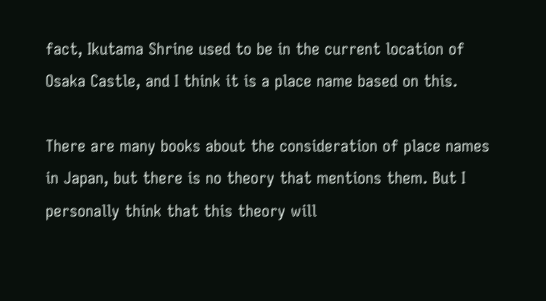fact, Ikutama Shrine used to be in the current location of Osaka Castle, and I think it is a place name based on this.

There are many books about the consideration of place names in Japan, but there is no theory that mentions them. But I personally think that this theory will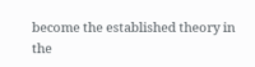become the established theory in the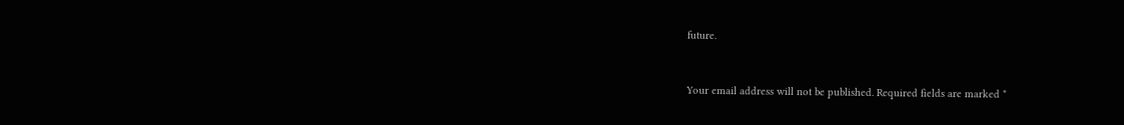future.


Your email address will not be published. Required fields are marked *